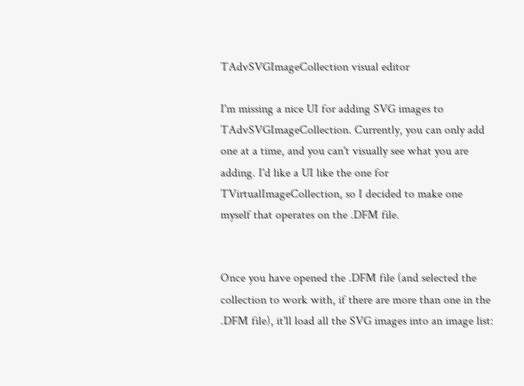TAdvSVGImageCollection visual editor

I'm missing a nice UI for adding SVG images to TAdvSVGImageCollection. Currently, you can only add one at a time, and you can't visually see what you are adding. I'd like a UI like the one for TVirtualImageCollection, so I decided to make one myself that operates on the .DFM file.


Once you have opened the .DFM file (and selected the collection to work with, if there are more than one in the .DFM file), it'll load all the SVG images into an image list: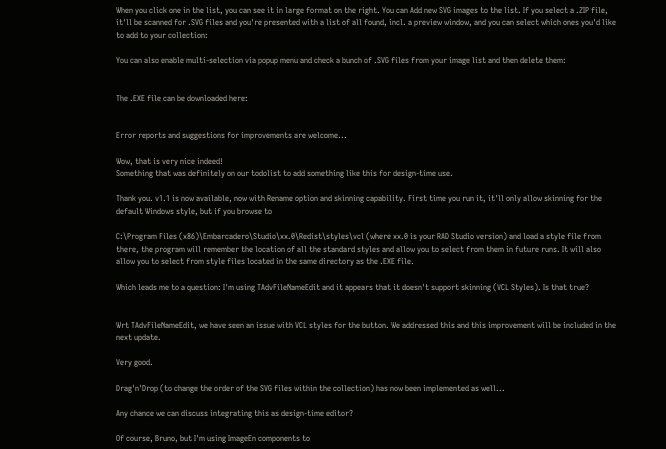When you click one in the list, you can see it in large format on the right. You can Add new SVG images to the list. If you select a .ZIP file, it'll be scanned for .SVG files and you're presented with a list of all found, incl. a preview window, and you can select which ones you'd like to add to your collection:

You can also enable multi-selection via popup menu and check a bunch of .SVG files from your image list and then delete them:


The .EXE file can be downloaded here:


Error reports and suggestions for improvements are welcome...

Wow, that is very nice indeed!
Something that was definitely on our todolist to add something like this for design-time use.

Thank you. v1.1 is now available, now with Rename option and skinning capability. First time you run it, it'll only allow skinning for the default Windows style, but if you browse to

C:\Program Files (x86)\Embarcadero\Studio\xx.0\Redist\styles\vcl (where xx.0 is your RAD Studio version) and load a style file from there, the program will remember the location of all the standard styles and allow you to select from them in future runs. It will also allow you to select from style files located in the same directory as the .EXE file.

Which leads me to a question: I'm using TAdvFileNameEdit and it appears that it doesn't support skinning (VCL Styles). Is that true?


Wrt TAdvFileNameEdit, we have seen an issue with VCL styles for the button. We addressed this and this improvement will be included in the next update.

Very good.

Drag'n'Drop (to change the order of the SVG files within the collection) has now been implemented as well...

Any chance we can discuss integrating this as design-time editor?

Of course, Bruno, but I'm using ImageEn components to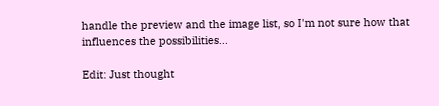handle the preview and the image list, so I'm not sure how that influences the possibilities...

Edit: Just thought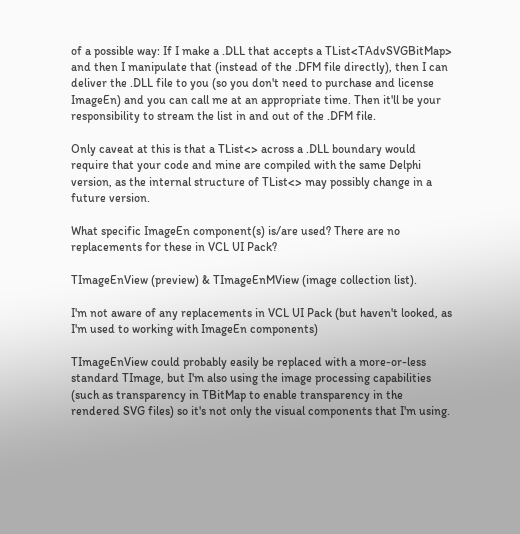of a possible way: If I make a .DLL that accepts a TList<TAdvSVGBitMap> and then I manipulate that (instead of the .DFM file directly), then I can deliver the .DLL file to you (so you don't need to purchase and license ImageEn) and you can call me at an appropriate time. Then it'll be your responsibility to stream the list in and out of the .DFM file.

Only caveat at this is that a TList<> across a .DLL boundary would require that your code and mine are compiled with the same Delphi version, as the internal structure of TList<> may possibly change in a future version.

What specific ImageEn component(s) is/are used? There are no replacements for these in VCL UI Pack?

TImageEnView (preview) & TImageEnMView (image collection list).

I'm not aware of any replacements in VCL UI Pack (but haven't looked, as I'm used to working with ImageEn components)

TImageEnView could probably easily be replaced with a more-or-less standard TImage, but I'm also using the image processing capabilities (such as transparency in TBitMap to enable transparency in the rendered SVG files) so it's not only the visual components that I'm using.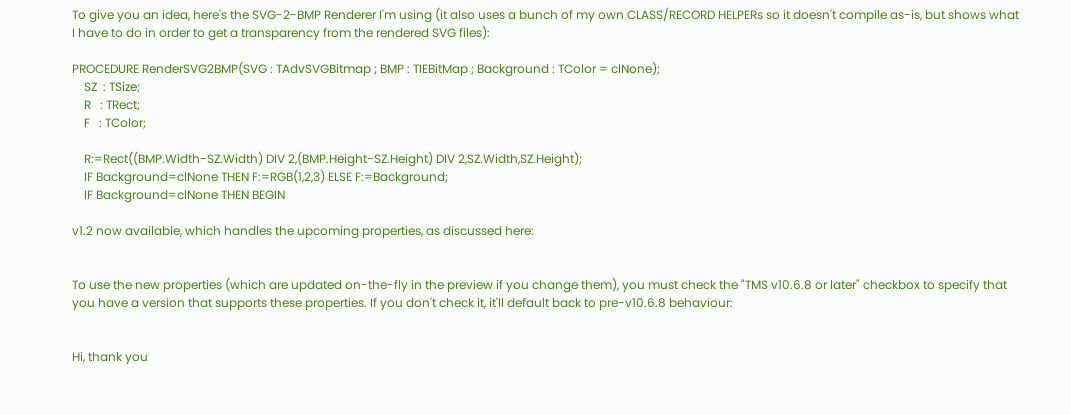To give you an idea, here's the SVG-2-BMP Renderer I'm using (it also uses a bunch of my own CLASS/RECORD HELPERs so it doesn't compile as-is, but shows what I have to do in order to get a transparency from the rendered SVG files):

PROCEDURE RenderSVG2BMP(SVG : TAdvSVGBitmap ; BMP : TIEBitMap ; Background : TColor = clNone);
    SZ  : TSize;
    R   : TRect;
    F   : TColor;

    R:=Rect((BMP.Width-SZ.Width) DIV 2,(BMP.Height-SZ.Height) DIV 2,SZ.Width,SZ.Height);
    IF Background=clNone THEN F:=RGB(1,2,3) ELSE F:=Background;
    IF Background=clNone THEN BEGIN

v1.2 now available, which handles the upcoming properties, as discussed here:


To use the new properties (which are updated on-the-fly in the preview if you change them), you must check the "TMS v10.6.8 or later" checkbox to specify that you have a version that supports these properties. If you don't check it, it'll default back to pre-v10.6.8 behaviour:


Hi, thank you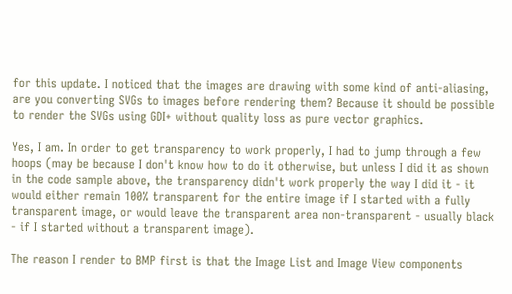for this update. I noticed that the images are drawing with some kind of anti-aliasing, are you converting SVGs to images before rendering them? Because it should be possible to render the SVGs using GDI+ without quality loss as pure vector graphics.

Yes, I am. In order to get transparency to work properly, I had to jump through a few hoops (may be because I don't know how to do it otherwise, but unless I did it as shown in the code sample above, the transparency didn't work properly the way I did it - it would either remain 100% transparent for the entire image if I started with a fully transparent image, or would leave the transparent area non-transparent - usually black - if I started without a transparent image).

The reason I render to BMP first is that the Image List and Image View components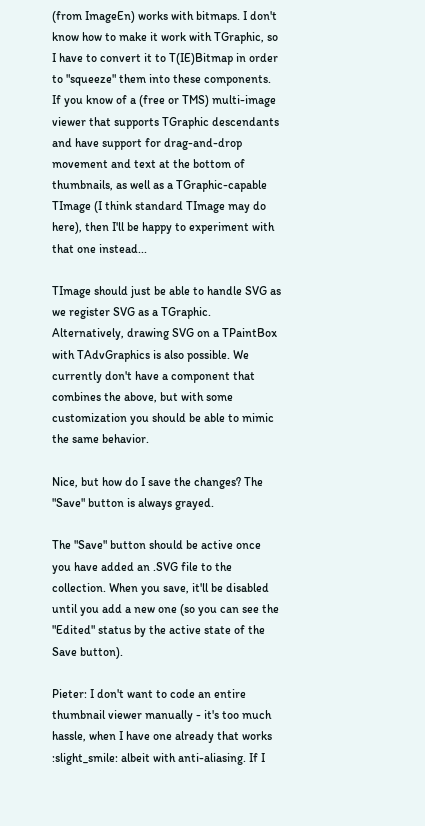(from ImageEn) works with bitmaps. I don't know how to make it work with TGraphic, so I have to convert it to T(IE)Bitmap in order to "squeeze" them into these components. If you know of a (free or TMS) multi-image viewer that supports TGraphic descendants and have support for drag-and-drop movement and text at the bottom of thumbnails, as well as a TGraphic-capable TImage (I think standard TImage may do here), then I'll be happy to experiment with that one instead...

TImage should just be able to handle SVG as we register SVG as a TGraphic. Alternatively, drawing SVG on a TPaintBox with TAdvGraphics is also possible. We currently don't have a component that combines the above, but with some customization you should be able to mimic the same behavior.

Nice, but how do I save the changes? The "Save" button is always grayed.

The "Save" button should be active once you have added an .SVG file to the collection. When you save, it'll be disabled until you add a new one (so you can see the "Edited" status by the active state of the Save button).

Pieter: I don't want to code an entire thumbnail viewer manually - it's too much hassle, when I have one already that works :slight_smile: albeit with anti-aliasing. If I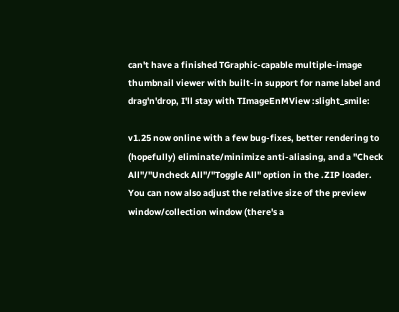can't have a finished TGraphic-capable multiple-image thumbnail viewer with built-in support for name label and drag'n'drop, I'll stay with TImageEnMView :slight_smile:

v1.25 now online with a few bug-fixes, better rendering to (hopefully) eliminate/minimize anti-aliasing, and a "Check All"/"Uncheck All"/"Toggle All" option in the .ZIP loader. You can now also adjust the relative size of the preview window/collection window (there's a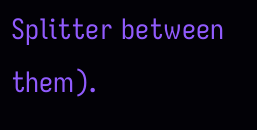Splitter between them).